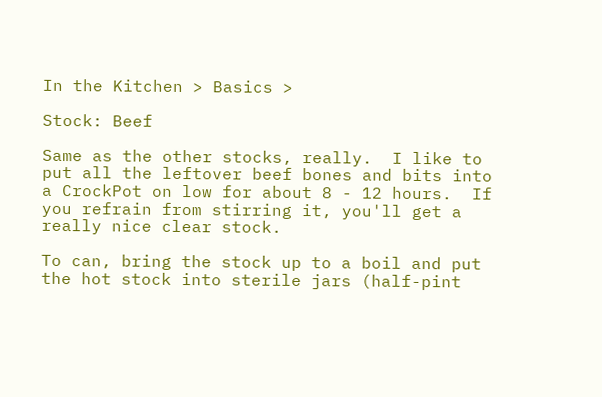In the Kitchen > Basics >

Stock: Beef

Same as the other stocks, really.  I like to put all the leftover beef bones and bits into a CrockPot on low for about 8 - 12 hours.  If you refrain from stirring it, you'll get a really nice clear stock.

To can, bring the stock up to a boil and put the hot stock into sterile jars (half-pint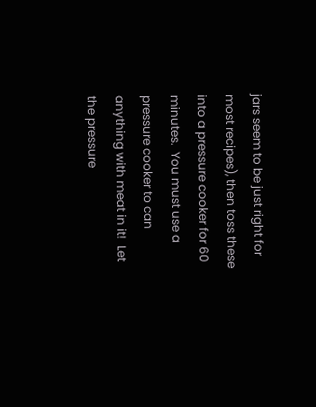jars seem to be just right for most recipes), then toss these into a pressure cooker for 60 minutes.  You must use a pressure cooker to can anything with meat in it!  Let the pressure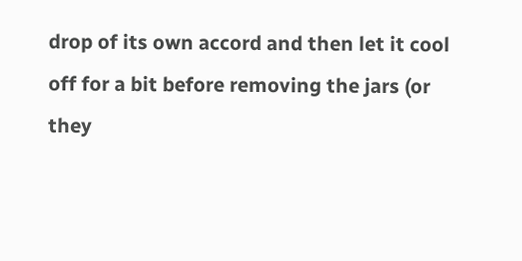drop of its own accord and then let it cool off for a bit before removing the jars (or they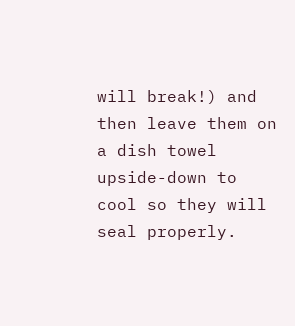will break!) and then leave them on a dish towel upside-down to cool so they will seal properly.